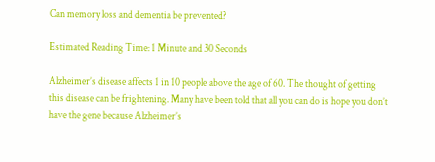Can memory loss and dementia be prevented?

Estimated Reading Time: 1 Minute and 30 Seconds

Alzheimer’s disease affects 1 in 10 people above the age of 60. The thought of getting this disease can be frightening. Many have been told that all you can do is hope you don’t have the gene because Alzheimer’s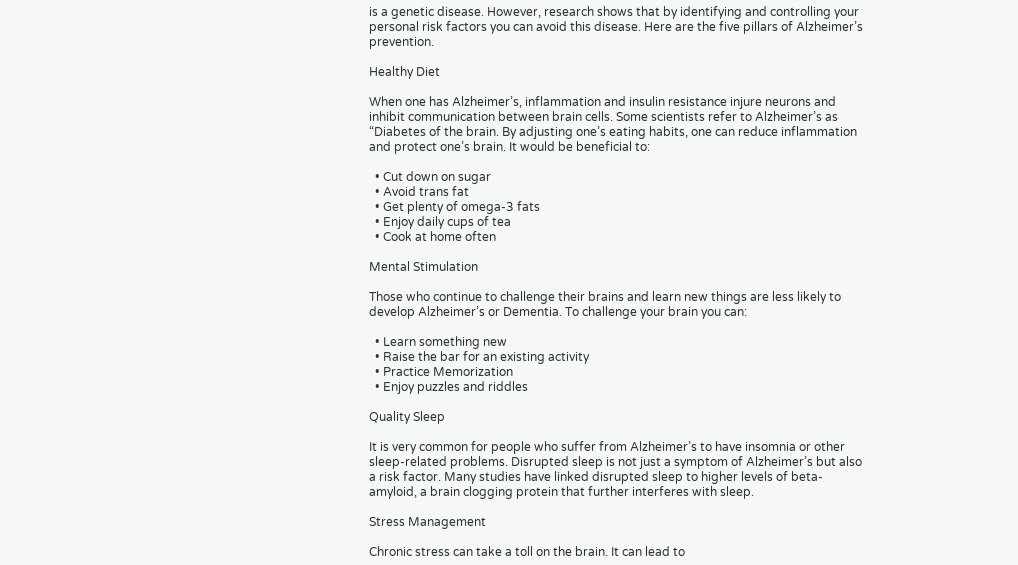is a genetic disease. However, research shows that by identifying and controlling your personal risk factors you can avoid this disease. Here are the five pillars of Alzheimer’s prevention.

Healthy Diet

When one has Alzheimer’s, inflammation and insulin resistance injure neurons and inhibit communication between brain cells. Some scientists refer to Alzheimer’s as “Diabetes of the brain. By adjusting one’s eating habits, one can reduce inflammation and protect one’s brain. It would be beneficial to:

  • Cut down on sugar
  • Avoid trans fat
  • Get plenty of omega-3 fats
  • Enjoy daily cups of tea
  • Cook at home often

Mental Stimulation

Those who continue to challenge their brains and learn new things are less likely to develop Alzheimer’s or Dementia. To challenge your brain you can:

  • Learn something new
  • Raise the bar for an existing activity
  • Practice Memorization
  • Enjoy puzzles and riddles

Quality Sleep

It is very common for people who suffer from Alzheimer’s to have insomnia or other sleep-related problems. Disrupted sleep is not just a symptom of Alzheimer’s but also a risk factor. Many studies have linked disrupted sleep to higher levels of beta-amyloid, a brain clogging protein that further interferes with sleep.

Stress Management

Chronic stress can take a toll on the brain. It can lead to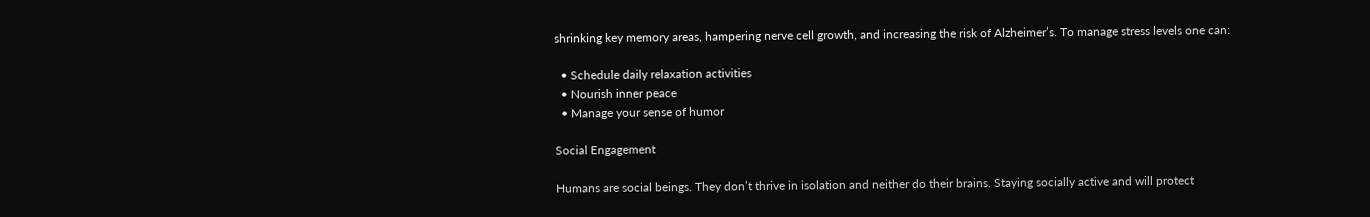shrinking key memory areas, hampering nerve cell growth, and increasing the risk of Alzheimer’s. To manage stress levels one can:

  • Schedule daily relaxation activities
  • Nourish inner peace
  • Manage your sense of humor

Social Engagement

Humans are social beings. They don’t thrive in isolation and neither do their brains. Staying socially active and will protect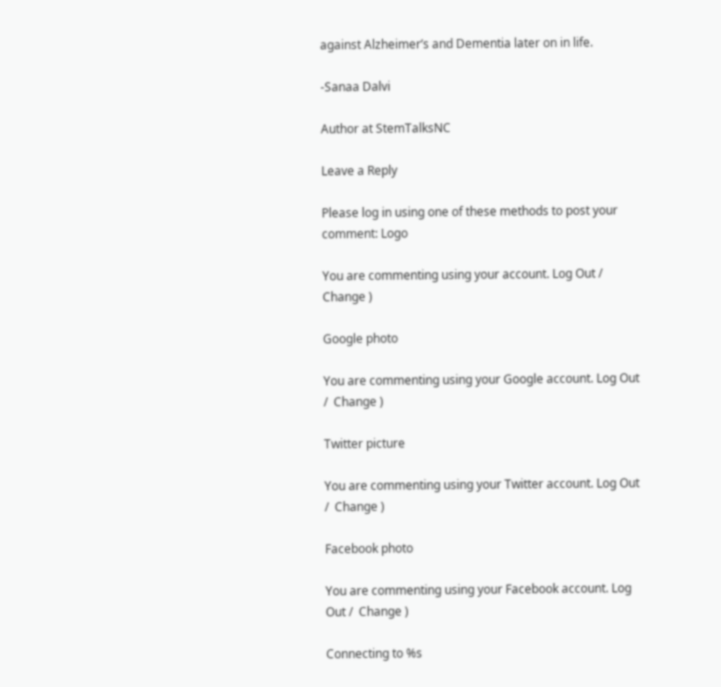against Alzheimer’s and Dementia later on in life.

-Sanaa Dalvi

Author at StemTalksNC

Leave a Reply

Please log in using one of these methods to post your comment: Logo

You are commenting using your account. Log Out /  Change )

Google photo

You are commenting using your Google account. Log Out /  Change )

Twitter picture

You are commenting using your Twitter account. Log Out /  Change )

Facebook photo

You are commenting using your Facebook account. Log Out /  Change )

Connecting to %s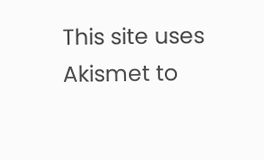This site uses Akismet to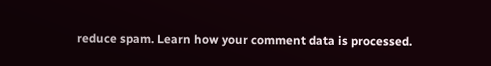reduce spam. Learn how your comment data is processed.